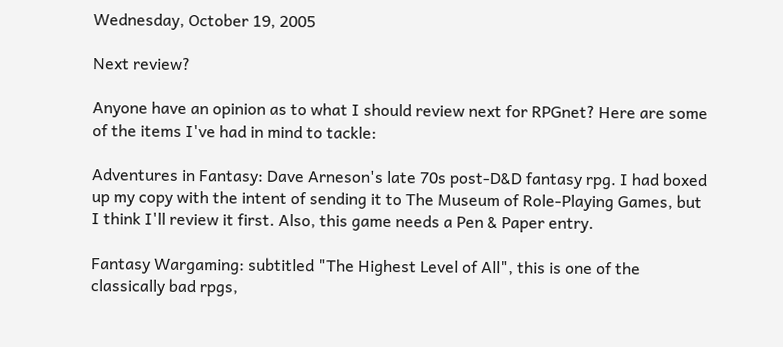Wednesday, October 19, 2005

Next review?

Anyone have an opinion as to what I should review next for RPGnet? Here are some of the items I've had in mind to tackle:

Adventures in Fantasy: Dave Arneson's late 70s post-D&D fantasy rpg. I had boxed up my copy with the intent of sending it to The Museum of Role-Playing Games, but I think I'll review it first. Also, this game needs a Pen & Paper entry.

Fantasy Wargaming: subtitled "The Highest Level of All", this is one of the classically bad rpgs,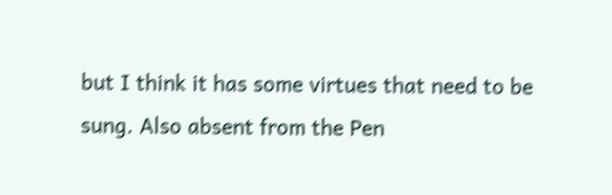but I think it has some virtues that need to be sung. Also absent from the Pen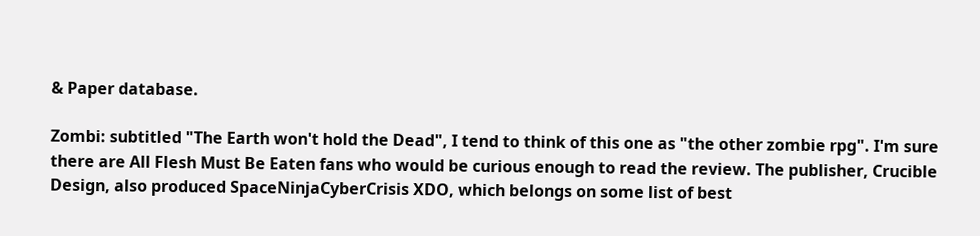& Paper database.

Zombi: subtitled "The Earth won't hold the Dead", I tend to think of this one as "the other zombie rpg". I'm sure there are All Flesh Must Be Eaten fans who would be curious enough to read the review. The publisher, Crucible Design, also produced SpaceNinjaCyberCrisis XDO, which belongs on some list of best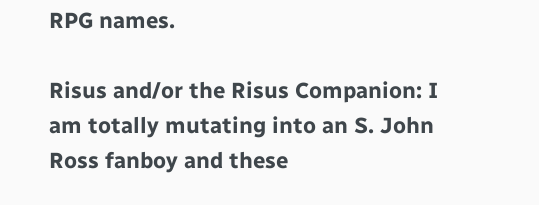RPG names.

Risus and/or the Risus Companion: I am totally mutating into an S. John Ross fanboy and these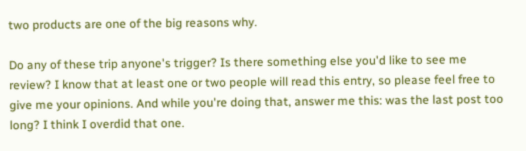two products are one of the big reasons why.

Do any of these trip anyone's trigger? Is there something else you'd like to see me review? I know that at least one or two people will read this entry, so please feel free to give me your opinions. And while you're doing that, answer me this: was the last post too long? I think I overdid that one.